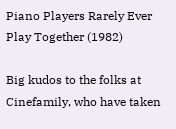Piano Players Rarely Ever Play Together (1982)

Big kudos to the folks at Cinefamily, who have taken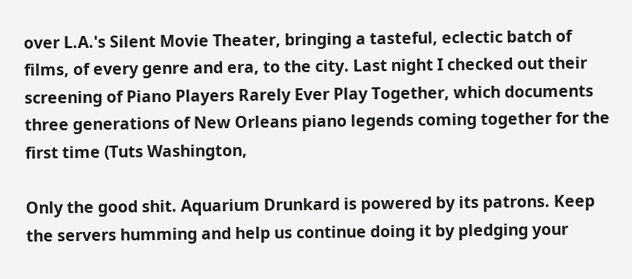over L.A.'s Silent Movie Theater, bringing a tasteful, eclectic batch of films, of every genre and era, to the city. Last night I checked out their screening of Piano Players Rarely Ever Play Together, which documents three generations of New Orleans piano legends coming together for the first time (Tuts Washington,

Only the good shit. Aquarium Drunkard is powered by its patrons. Keep the servers humming and help us continue doing it by pledging your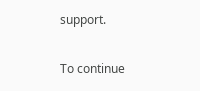support.

To continue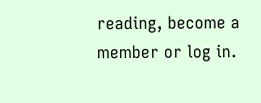reading, become a member or log in.